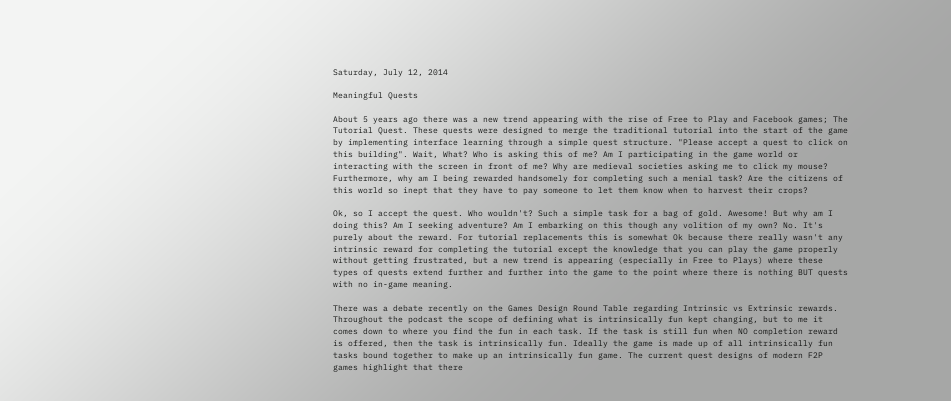Saturday, July 12, 2014

Meaningful Quests

About 5 years ago there was a new trend appearing with the rise of Free to Play and Facebook games; The Tutorial Quest. These quests were designed to merge the traditional tutorial into the start of the game by implementing interface learning through a simple quest structure. "Please accept a quest to click on this building". Wait, What? Who is asking this of me? Am I participating in the game world or interacting with the screen in front of me? Why are medieval societies asking me to click my mouse? Furthermore, why am I being rewarded handsomely for completing such a menial task? Are the citizens of this world so inept that they have to pay someone to let them know when to harvest their crops?

Ok, so I accept the quest. Who wouldn't? Such a simple task for a bag of gold. Awesome! But why am I doing this? Am I seeking adventure? Am I embarking on this though any volition of my own? No. It's purely about the reward. For tutorial replacements this is somewhat Ok because there really wasn't any intrinsic reward for completing the tutorial except the knowledge that you can play the game properly without getting frustrated, but a new trend is appearing (especially in Free to Plays) where these types of quests extend further and further into the game to the point where there is nothing BUT quests with no in-game meaning.

There was a debate recently on the Games Design Round Table regarding Intrinsic vs Extrinsic rewards. Throughout the podcast the scope of defining what is intrinsically fun kept changing, but to me it comes down to where you find the fun in each task. If the task is still fun when NO completion reward is offered, then the task is intrinsically fun. Ideally the game is made up of all intrinsically fun tasks bound together to make up an intrinsically fun game. The current quest designs of modern F2P games highlight that there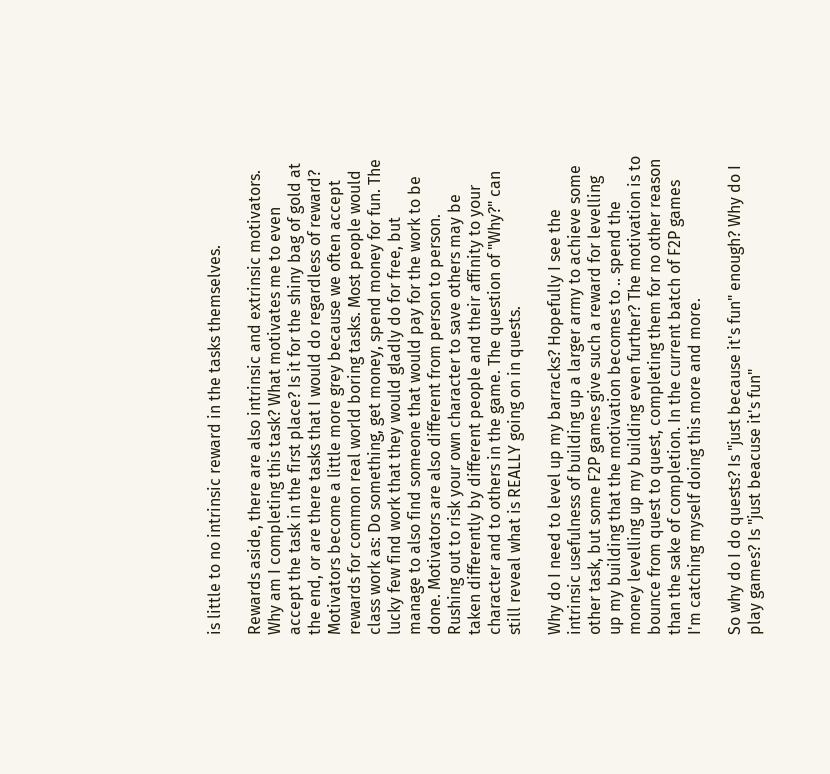is little to no intrinsic reward in the tasks themselves.

Rewards aside, there are also intrinsic and extrinsic motivators. Why am I completing this task? What motivates me to even accept the task in the first place? Is it for the shiny bag of gold at the end, or are there tasks that I would do regardless of reward? Motivators become a little more grey because we often accept rewards for common real world boring tasks. Most people would class work as: Do something, get money, spend money for fun. The lucky few find work that they would gladly do for free, but manage to also find someone that would pay for the work to be done. Motivators are also different from person to person. Rushing out to risk your own character to save others may be taken differently by different people and their affinity to your character and to others in the game. The question of "Why?" can still reveal what is REALLY going on in quests.

Why do I need to level up my barracks? Hopefully I see the intrinsic usefulness of building up a larger army to achieve some other task, but some F2P games give such a reward for levelling up my building that the motivation becomes to .. spend the money levelling up my building even further? The motivation is to bounce from quest to quest, completing them for no other reason than the sake of completion. In the current batch of F2P games I'm catching myself doing this more and more.

So why do I do quests? Is "just because it's fun" enough? Why do I play games? Is "just beacuse it's fun"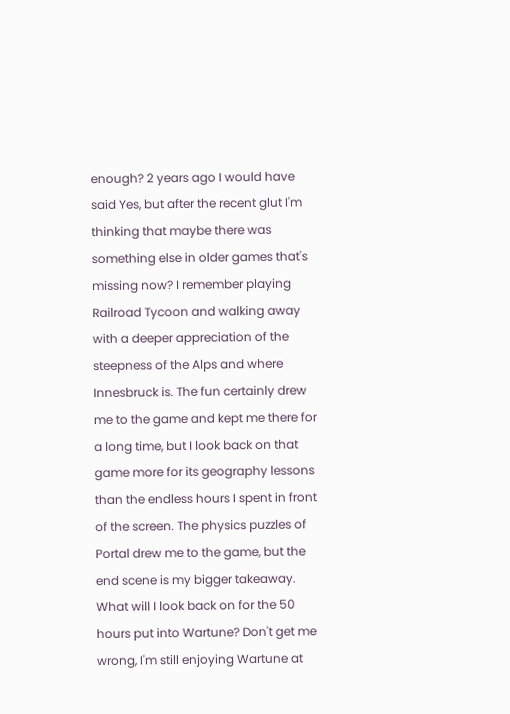enough? 2 years ago I would have said Yes, but after the recent glut I'm thinking that maybe there was something else in older games that's missing now? I remember playing Railroad Tycoon and walking away with a deeper appreciation of the steepness of the Alps and where Innesbruck is. The fun certainly drew me to the game and kept me there for a long time, but I look back on that game more for its geography lessons than the endless hours I spent in front of the screen. The physics puzzles of Portal drew me to the game, but the end scene is my bigger takeaway. What will I look back on for the 50 hours put into Wartune? Don't get me wrong, I'm still enjoying Wartune at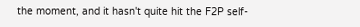the moment, and it hasn't quite hit the F2P self-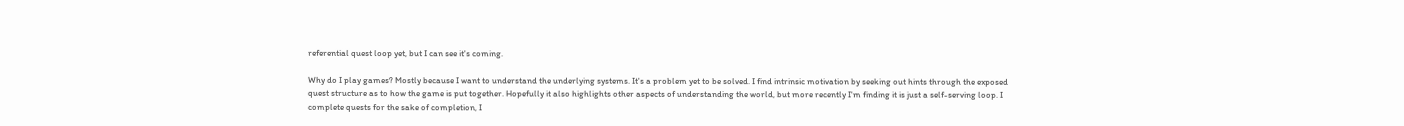referential quest loop yet, but I can see it's coming.

Why do I play games? Mostly because I want to understand the underlying systems. It's a problem yet to be solved. I find intrinsic motivation by seeking out hints through the exposed quest structure as to how the game is put together. Hopefully it also highlights other aspects of understanding the world, but more recently I'm finding it is just a self-serving loop. I complete quests for the sake of completion, I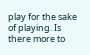play for the sake of playing. Is there more to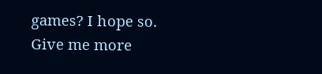games? I hope so. Give me more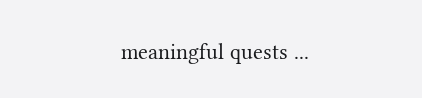meaningful quests ...